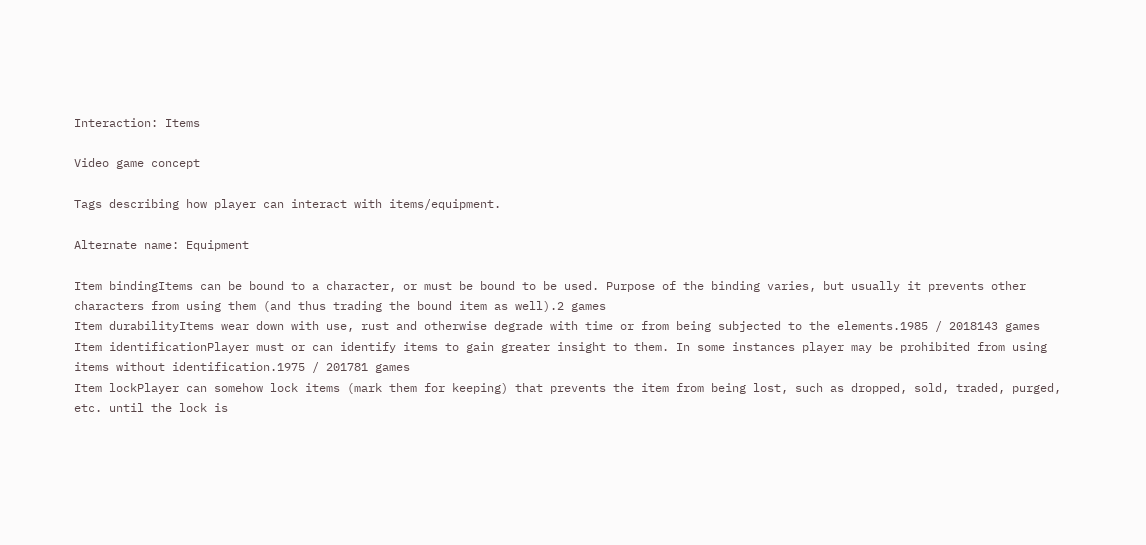Interaction: Items

Video game concept

Tags describing how player can interact with items/equipment.

Alternate name: Equipment

Item bindingItems can be bound to a character, or must be bound to be used. Purpose of the binding varies, but usually it prevents other characters from using them (and thus trading the bound item as well).2 games
Item durabilityItems wear down with use, rust and otherwise degrade with time or from being subjected to the elements.1985 / 2018143 games
Item identificationPlayer must or can identify items to gain greater insight to them. In some instances player may be prohibited from using items without identification.1975 / 201781 games
Item lockPlayer can somehow lock items (mark them for keeping) that prevents the item from being lost, such as dropped, sold, traded, purged, etc. until the lock is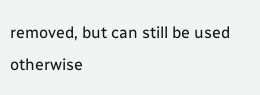removed, but can still be used otherwise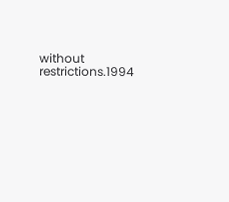without restrictions.1994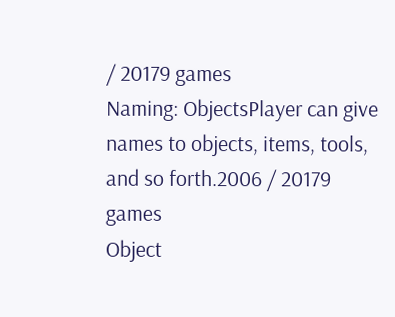/ 20179 games
Naming: ObjectsPlayer can give names to objects, items, tools, and so forth.2006 / 20179 games
Object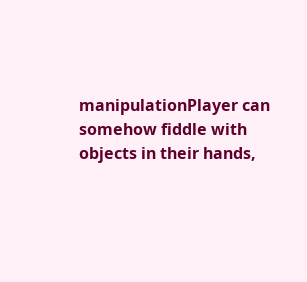manipulationPlayer can somehow fiddle with objects in their hands,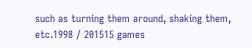such as turning them around, shaking them, etc.1998 / 201515 games